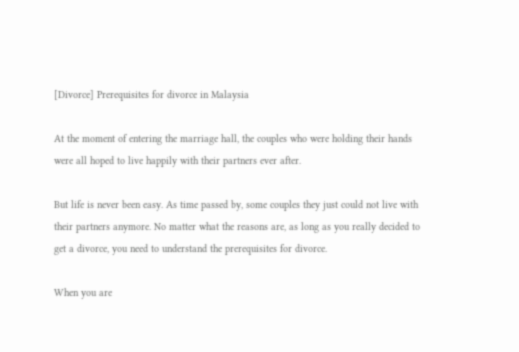[Divorce] Prerequisites for divorce in Malaysia

At the moment of entering the marriage hall, the couples who were holding their hands were all hoped to live happily with their partners ever after.

But life is never been easy. As time passed by, some couples they just could not live with their partners anymore. No matter what the reasons are, as long as you really decided to get a divorce, you need to understand the prerequisites for divorce.

When you are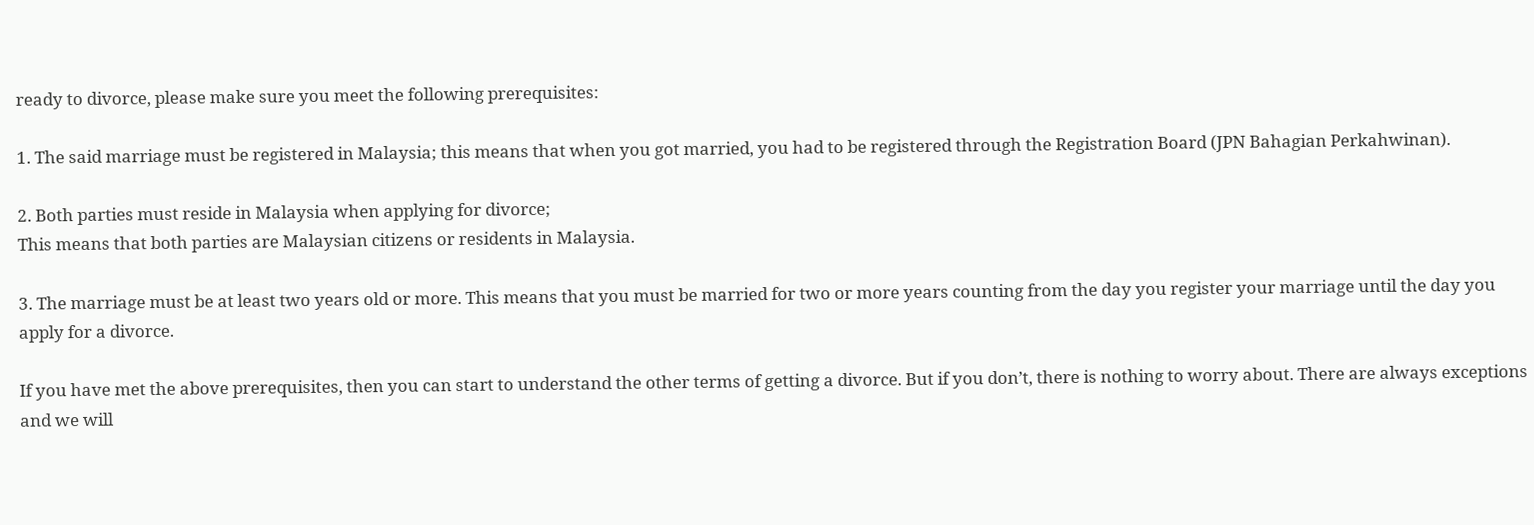ready to divorce, please make sure you meet the following prerequisites:

1. The said marriage must be registered in Malaysia; this means that when you got married, you had to be registered through the Registration Board (JPN Bahagian Perkahwinan).

2. Both parties must reside in Malaysia when applying for divorce;
This means that both parties are Malaysian citizens or residents in Malaysia.

3. The marriage must be at least two years old or more. This means that you must be married for two or more years counting from the day you register your marriage until the day you apply for a divorce.

If you have met the above prerequisites, then you can start to understand the other terms of getting a divorce. But if you don’t, there is nothing to worry about. There are always exceptions and we will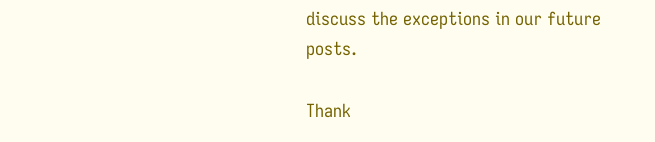discuss the exceptions in our future posts.

Thank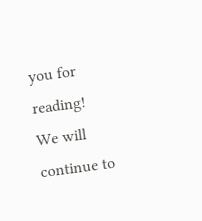you for reading! We will continue to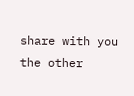share with you the other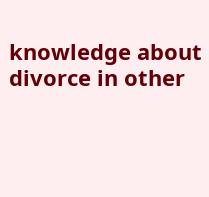knowledge about divorce in other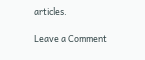articles.

Leave a Comment